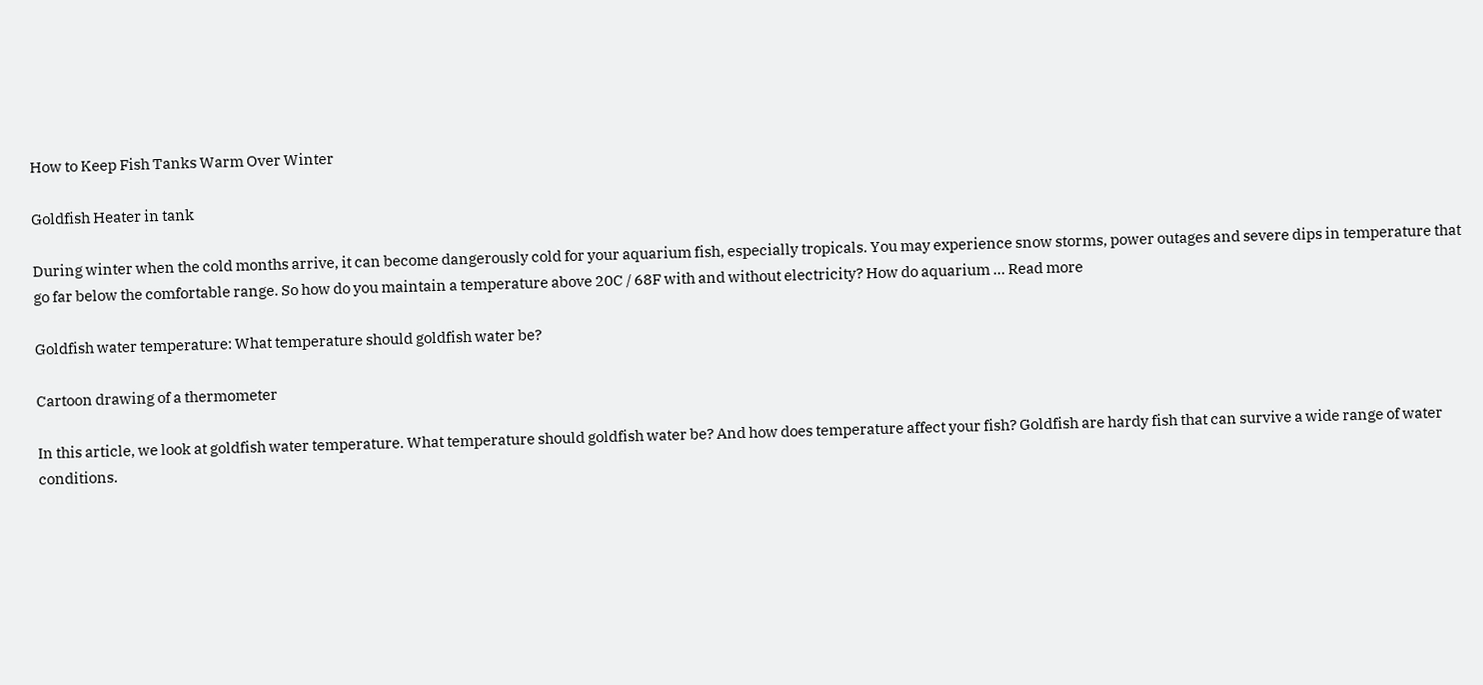How to Keep Fish Tanks Warm Over Winter

Goldfish Heater in tank

During winter when the cold months arrive, it can become dangerously cold for your aquarium fish, especially tropicals. You may experience snow storms, power outages and severe dips in temperature that go far below the comfortable range. So how do you maintain a temperature above 20C / 68F with and without electricity? How do aquarium … Read more

Goldfish water temperature: What temperature should goldfish water be?

Cartoon drawing of a thermometer

In this article, we look at goldfish water temperature. What temperature should goldfish water be? And how does temperature affect your fish? Goldfish are hardy fish that can survive a wide range of water conditions.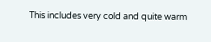This includes very cold and quite warm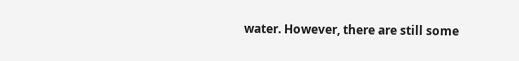water. However, there are still some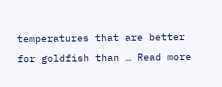temperatures that are better for goldfish than … Read more